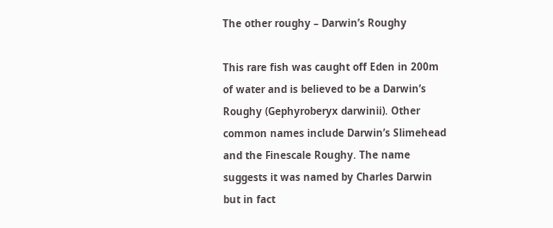The other roughy – Darwin’s Roughy

This rare fish was caught off Eden in 200m of water and is believed to be a Darwin’s Roughy (Gephyroberyx darwinii). Other common names include Darwin’s Slimehead and the Finescale Roughy. The name suggests it was named by Charles Darwin but in fact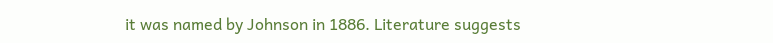it was named by Johnson in 1886. Literature suggests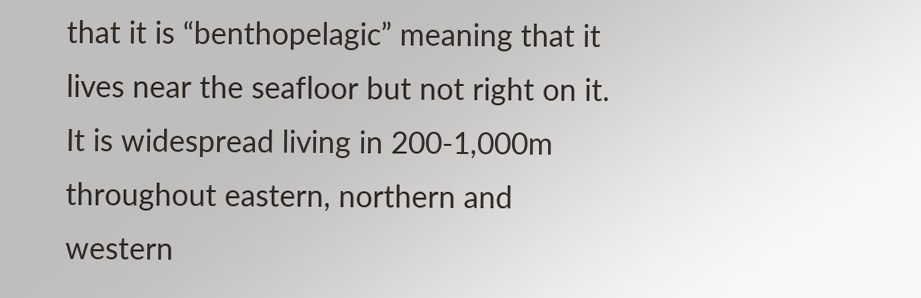that it is “benthopelagic” meaning that it lives near the seafloor but not right on it. It is widespread living in 200-1,000m throughout eastern, northern and western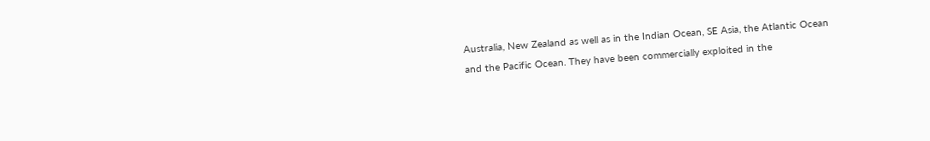Australia, New Zealand as well as in the Indian Ocean, SE Asia, the Atlantic Ocean and the Pacific Ocean. They have been commercially exploited in the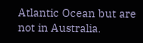Atlantic Ocean but are not in Australia.